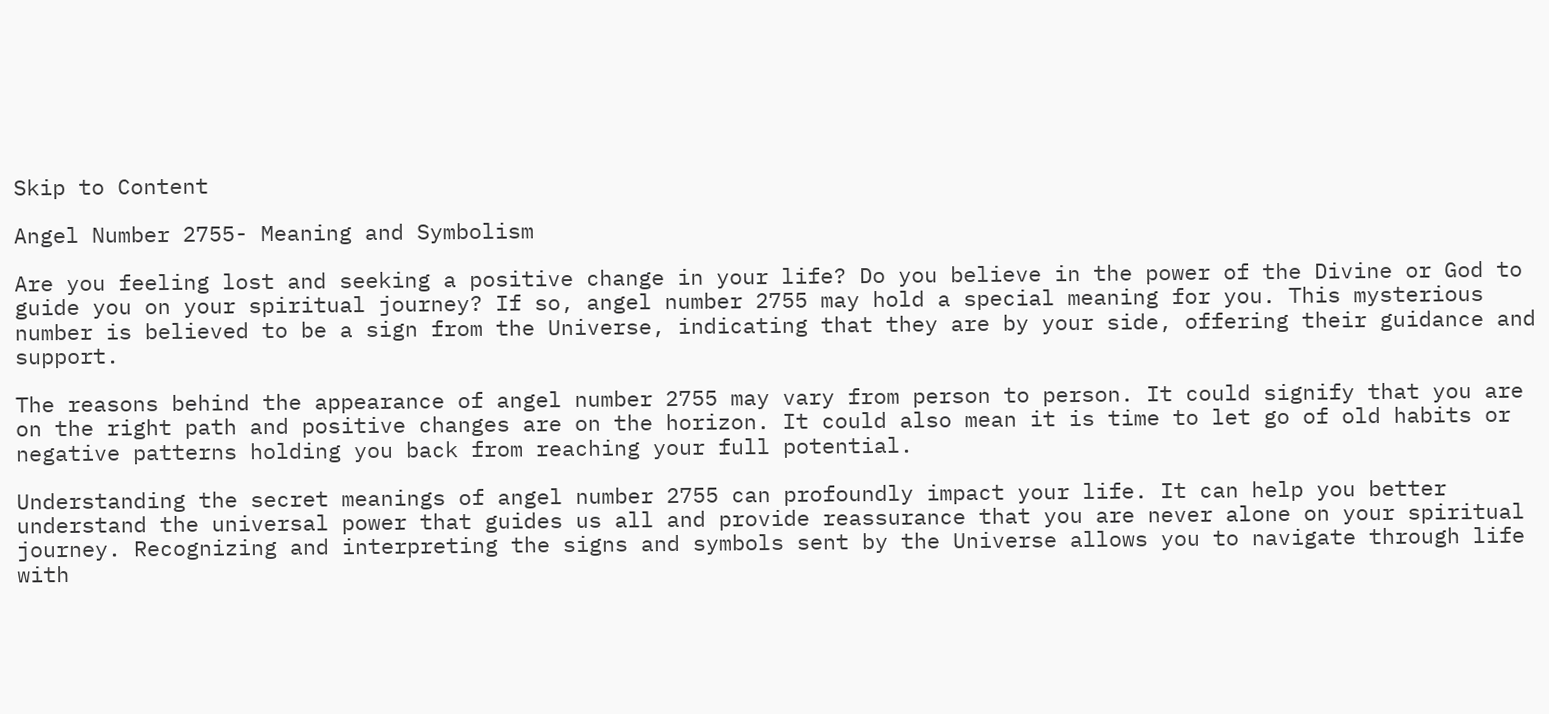Skip to Content

Angel Number 2755- Meaning and Symbolism

Are you feeling lost and seeking a positive change in your life? Do you believe in the power of the Divine or God to guide you on your spiritual journey? If so, angel number 2755 may hold a special meaning for you. This mysterious number is believed to be a sign from the Universe, indicating that they are by your side, offering their guidance and support.

The reasons behind the appearance of angel number 2755 may vary from person to person. It could signify that you are on the right path and positive changes are on the horizon. It could also mean it is time to let go of old habits or negative patterns holding you back from reaching your full potential.

Understanding the secret meanings of angel number 2755 can profoundly impact your life. It can help you better understand the universal power that guides us all and provide reassurance that you are never alone on your spiritual journey. Recognizing and interpreting the signs and symbols sent by the Universe allows you to navigate through life with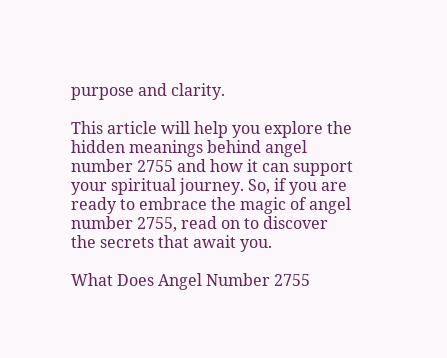purpose and clarity.

This article will help you explore the hidden meanings behind angel number 2755 and how it can support your spiritual journey. So, if you are ready to embrace the magic of angel number 2755, read on to discover the secrets that await you.

What Does Angel Number 2755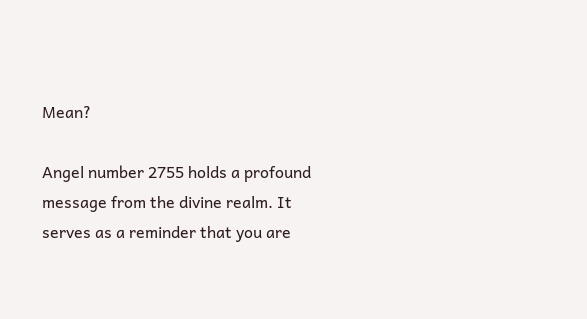Mean?

Angel number 2755 holds a profound message from the divine realm. It serves as a reminder that you are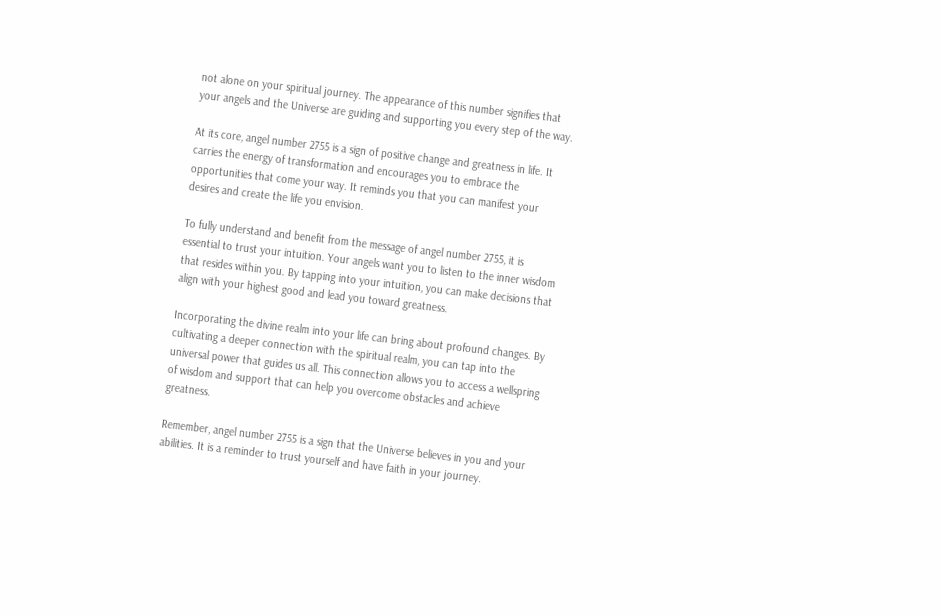not alone on your spiritual journey. The appearance of this number signifies that your angels and the Universe are guiding and supporting you every step of the way.

At its core, angel number 2755 is a sign of positive change and greatness in life. It carries the energy of transformation and encourages you to embrace the opportunities that come your way. It reminds you that you can manifest your desires and create the life you envision.

To fully understand and benefit from the message of angel number 2755, it is essential to trust your intuition. Your angels want you to listen to the inner wisdom that resides within you. By tapping into your intuition, you can make decisions that align with your highest good and lead you toward greatness.

Incorporating the divine realm into your life can bring about profound changes. By cultivating a deeper connection with the spiritual realm, you can tap into the universal power that guides us all. This connection allows you to access a wellspring of wisdom and support that can help you overcome obstacles and achieve greatness.

Remember, angel number 2755 is a sign that the Universe believes in you and your abilities. It is a reminder to trust yourself and have faith in your journey.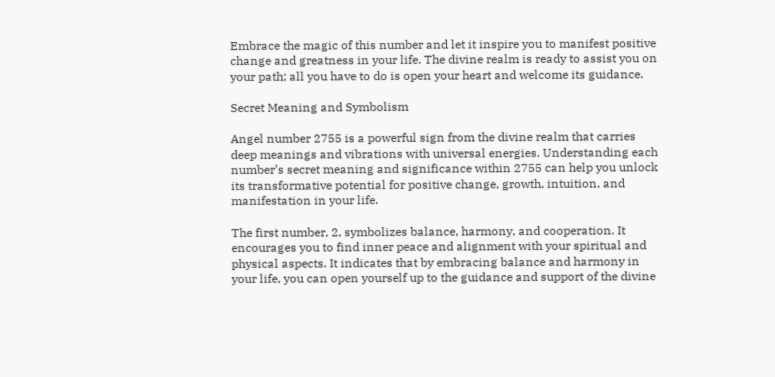Embrace the magic of this number and let it inspire you to manifest positive change and greatness in your life. The divine realm is ready to assist you on your path; all you have to do is open your heart and welcome its guidance.

Secret Meaning and Symbolism

Angel number 2755 is a powerful sign from the divine realm that carries deep meanings and vibrations with universal energies. Understanding each number’s secret meaning and significance within 2755 can help you unlock its transformative potential for positive change, growth, intuition, and manifestation in your life.

The first number, 2, symbolizes balance, harmony, and cooperation. It encourages you to find inner peace and alignment with your spiritual and physical aspects. It indicates that by embracing balance and harmony in your life, you can open yourself up to the guidance and support of the divine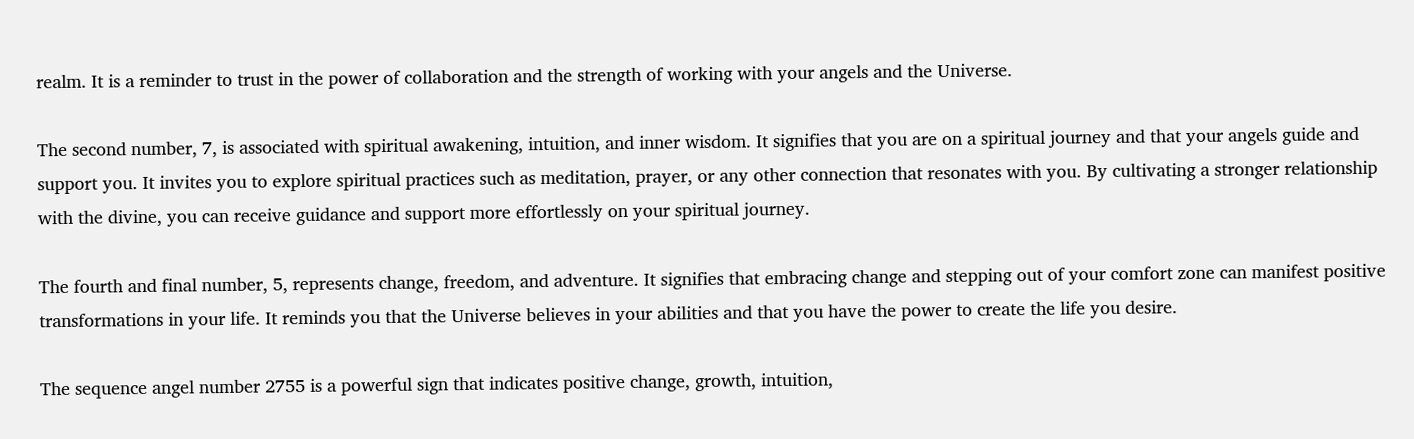realm. It is a reminder to trust in the power of collaboration and the strength of working with your angels and the Universe.

The second number, 7, is associated with spiritual awakening, intuition, and inner wisdom. It signifies that you are on a spiritual journey and that your angels guide and support you. It invites you to explore spiritual practices such as meditation, prayer, or any other connection that resonates with you. By cultivating a stronger relationship with the divine, you can receive guidance and support more effortlessly on your spiritual journey.

The fourth and final number, 5, represents change, freedom, and adventure. It signifies that embracing change and stepping out of your comfort zone can manifest positive transformations in your life. It reminds you that the Universe believes in your abilities and that you have the power to create the life you desire.

The sequence angel number 2755 is a powerful sign that indicates positive change, growth, intuition,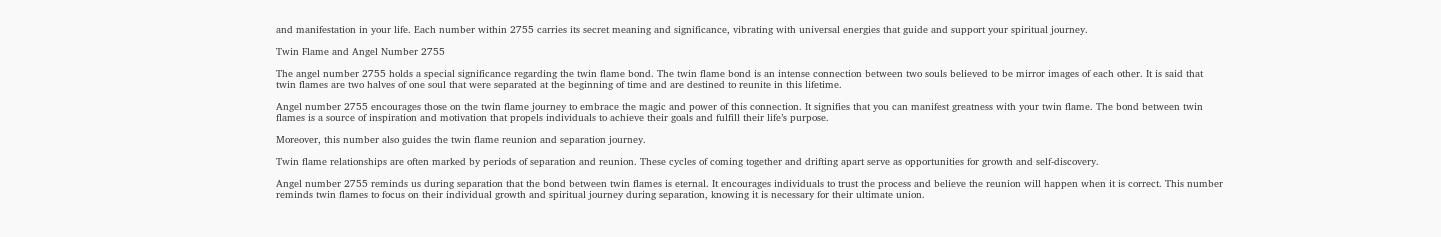and manifestation in your life. Each number within 2755 carries its secret meaning and significance, vibrating with universal energies that guide and support your spiritual journey.

Twin Flame and Angel Number 2755

The angel number 2755 holds a special significance regarding the twin flame bond. The twin flame bond is an intense connection between two souls believed to be mirror images of each other. It is said that twin flames are two halves of one soul that were separated at the beginning of time and are destined to reunite in this lifetime.

Angel number 2755 encourages those on the twin flame journey to embrace the magic and power of this connection. It signifies that you can manifest greatness with your twin flame. The bond between twin flames is a source of inspiration and motivation that propels individuals to achieve their goals and fulfill their life’s purpose.

Moreover, this number also guides the twin flame reunion and separation journey.

Twin flame relationships are often marked by periods of separation and reunion. These cycles of coming together and drifting apart serve as opportunities for growth and self-discovery.

Angel number 2755 reminds us during separation that the bond between twin flames is eternal. It encourages individuals to trust the process and believe the reunion will happen when it is correct. This number reminds twin flames to focus on their individual growth and spiritual journey during separation, knowing it is necessary for their ultimate union.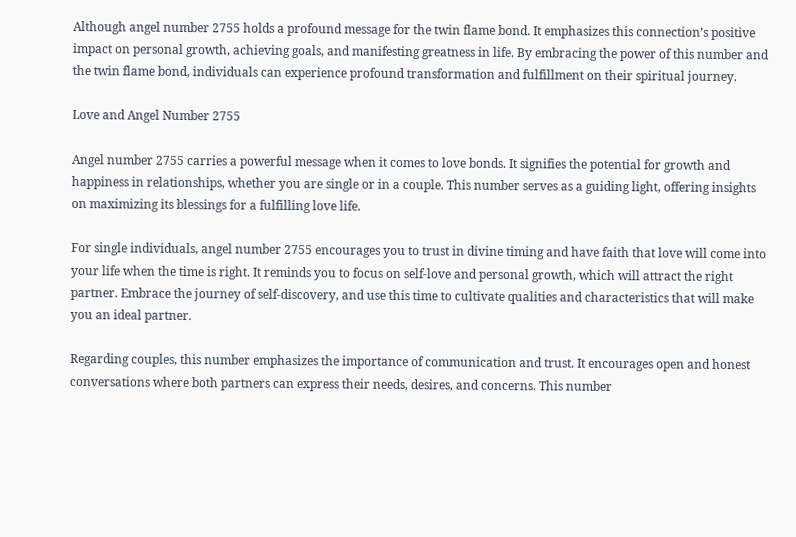Although angel number 2755 holds a profound message for the twin flame bond. It emphasizes this connection’s positive impact on personal growth, achieving goals, and manifesting greatness in life. By embracing the power of this number and the twin flame bond, individuals can experience profound transformation and fulfillment on their spiritual journey.

Love and Angel Number 2755

Angel number 2755 carries a powerful message when it comes to love bonds. It signifies the potential for growth and happiness in relationships, whether you are single or in a couple. This number serves as a guiding light, offering insights on maximizing its blessings for a fulfilling love life.

For single individuals, angel number 2755 encourages you to trust in divine timing and have faith that love will come into your life when the time is right. It reminds you to focus on self-love and personal growth, which will attract the right partner. Embrace the journey of self-discovery, and use this time to cultivate qualities and characteristics that will make you an ideal partner.

Regarding couples, this number emphasizes the importance of communication and trust. It encourages open and honest conversations where both partners can express their needs, desires, and concerns. This number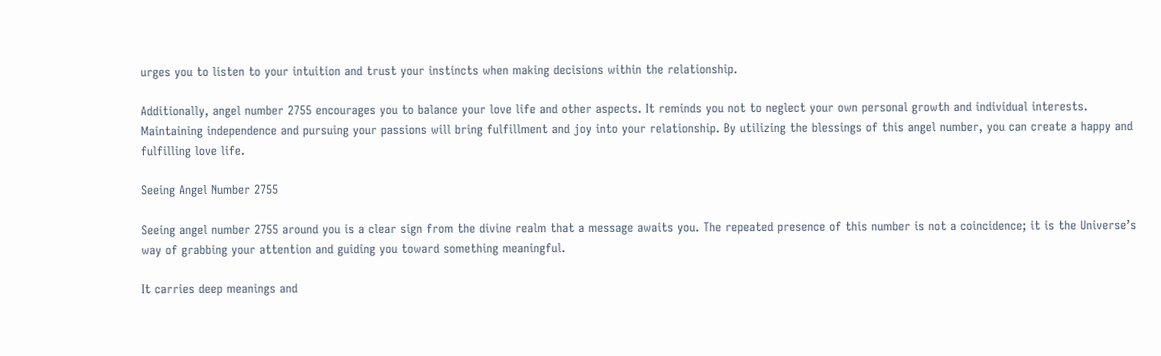urges you to listen to your intuition and trust your instincts when making decisions within the relationship.

Additionally, angel number 2755 encourages you to balance your love life and other aspects. It reminds you not to neglect your own personal growth and individual interests. Maintaining independence and pursuing your passions will bring fulfillment and joy into your relationship. By utilizing the blessings of this angel number, you can create a happy and fulfilling love life.

Seeing Angel Number 2755

Seeing angel number 2755 around you is a clear sign from the divine realm that a message awaits you. The repeated presence of this number is not a coincidence; it is the Universe’s way of grabbing your attention and guiding you toward something meaningful.

It carries deep meanings and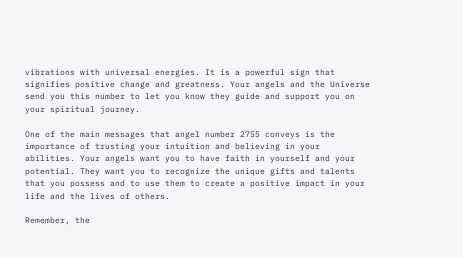vibrations with universal energies. It is a powerful sign that signifies positive change and greatness. Your angels and the Universe send you this number to let you know they guide and support you on your spiritual journey.

One of the main messages that angel number 2755 conveys is the importance of trusting your intuition and believing in your abilities. Your angels want you to have faith in yourself and your potential. They want you to recognize the unique gifts and talents that you possess and to use them to create a positive impact in your life and the lives of others.

Remember, the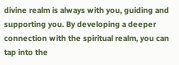divine realm is always with you, guiding and supporting you. By developing a deeper connection with the spiritual realm, you can tap into the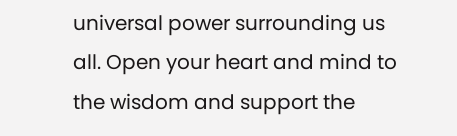universal power surrounding us all. Open your heart and mind to the wisdom and support the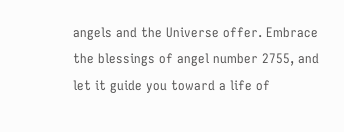angels and the Universe offer. Embrace the blessings of angel number 2755, and let it guide you toward a life of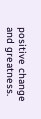positive change and greatness.